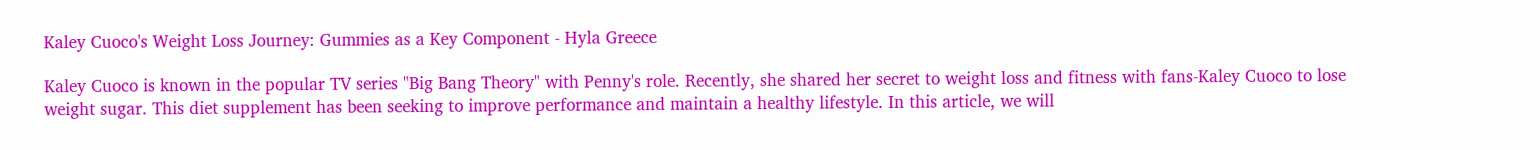Kaley Cuoco's Weight Loss Journey: Gummies as a Key Component - Hyla Greece

Kaley Cuoco is known in the popular TV series "Big Bang Theory" with Penny's role. Recently, she shared her secret to weight loss and fitness with fans-Kaley Cuoco to lose weight sugar. This diet supplement has been seeking to improve performance and maintain a healthy lifestyle. In this article, we will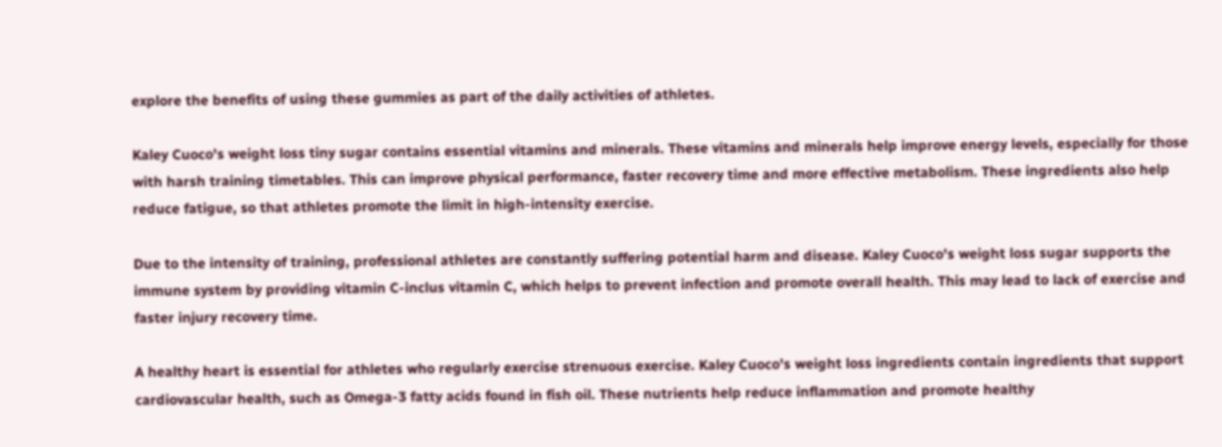explore the benefits of using these gummies as part of the daily activities of athletes.

Kaley Cuoco's weight loss tiny sugar contains essential vitamins and minerals. These vitamins and minerals help improve energy levels, especially for those with harsh training timetables. This can improve physical performance, faster recovery time and more effective metabolism. These ingredients also help reduce fatigue, so that athletes promote the limit in high-intensity exercise.

Due to the intensity of training, professional athletes are constantly suffering potential harm and disease. Kaley Cuoco's weight loss sugar supports the immune system by providing vitamin C-inclus vitamin C, which helps to prevent infection and promote overall health. This may lead to lack of exercise and faster injury recovery time.

A healthy heart is essential for athletes who regularly exercise strenuous exercise. Kaley Cuoco's weight loss ingredients contain ingredients that support cardiovascular health, such as Omega-3 fatty acids found in fish oil. These nutrients help reduce inflammation and promote healthy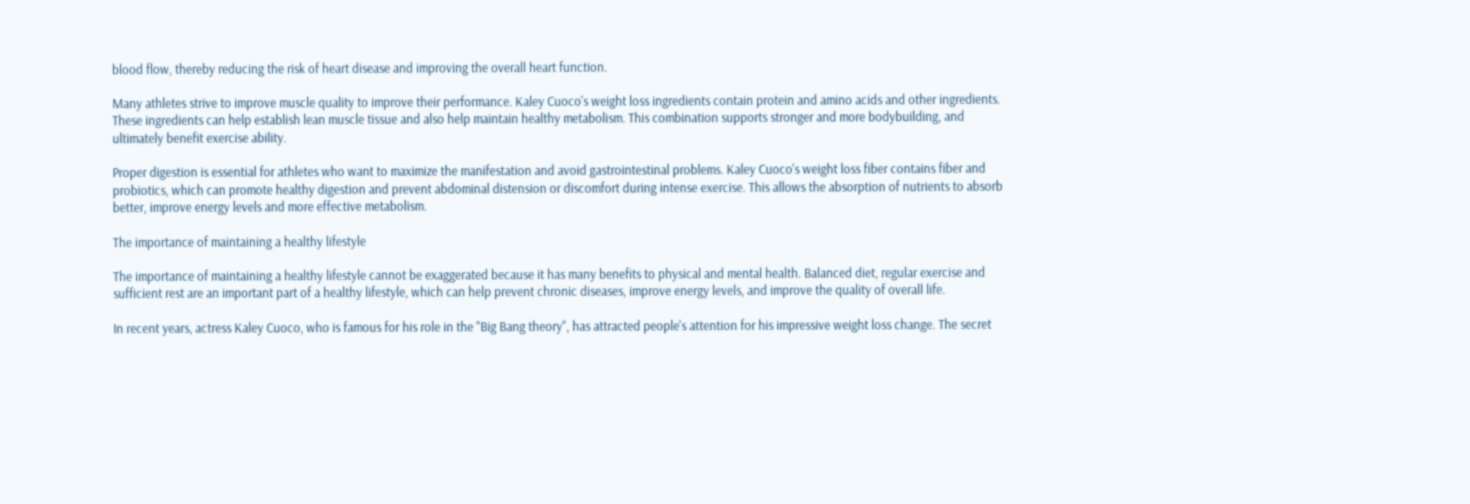blood flow, thereby reducing the risk of heart disease and improving the overall heart function.

Many athletes strive to improve muscle quality to improve their performance. Kaley Cuoco's weight loss ingredients contain protein and amino acids and other ingredients. These ingredients can help establish lean muscle tissue and also help maintain healthy metabolism. This combination supports stronger and more bodybuilding, and ultimately benefit exercise ability.

Proper digestion is essential for athletes who want to maximize the manifestation and avoid gastrointestinal problems. Kaley Cuoco's weight loss fiber contains fiber and probiotics, which can promote healthy digestion and prevent abdominal distension or discomfort during intense exercise. This allows the absorption of nutrients to absorb better, improve energy levels and more effective metabolism.

The importance of maintaining a healthy lifestyle

The importance of maintaining a healthy lifestyle cannot be exaggerated because it has many benefits to physical and mental health. Balanced diet, regular exercise and sufficient rest are an important part of a healthy lifestyle, which can help prevent chronic diseases, improve energy levels, and improve the quality of overall life.

In recent years, actress Kaley Cuoco, who is famous for his role in the "Big Bang theory", has attracted people's attention for his impressive weight loss change. The secret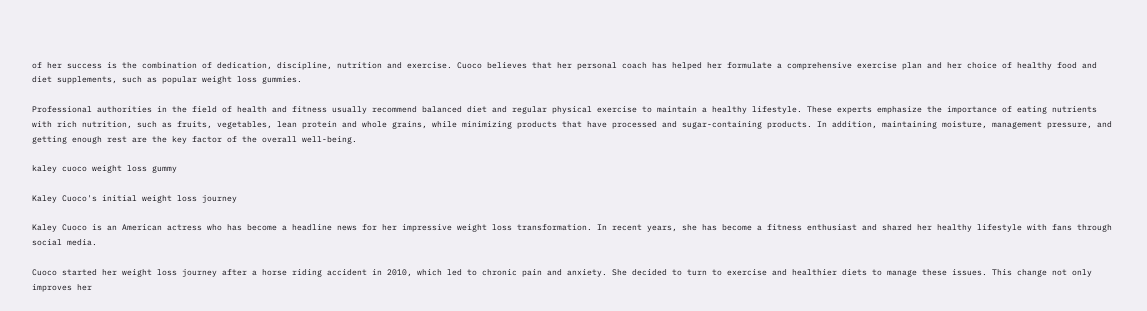of her success is the combination of dedication, discipline, nutrition and exercise. Cuoco believes that her personal coach has helped her formulate a comprehensive exercise plan and her choice of healthy food and diet supplements, such as popular weight loss gummies.

Professional authorities in the field of health and fitness usually recommend balanced diet and regular physical exercise to maintain a healthy lifestyle. These experts emphasize the importance of eating nutrients with rich nutrition, such as fruits, vegetables, lean protein and whole grains, while minimizing products that have processed and sugar-containing products. In addition, maintaining moisture, management pressure, and getting enough rest are the key factor of the overall well-being.

kaley cuoco weight loss gummy

Kaley Cuoco's initial weight loss journey

Kaley Cuoco is an American actress who has become a headline news for her impressive weight loss transformation. In recent years, she has become a fitness enthusiast and shared her healthy lifestyle with fans through social media.

Cuoco started her weight loss journey after a horse riding accident in 2010, which led to chronic pain and anxiety. She decided to turn to exercise and healthier diets to manage these issues. This change not only improves her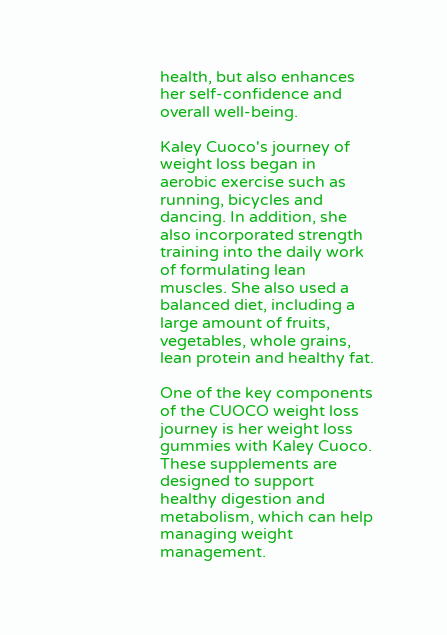health, but also enhances her self-confidence and overall well-being.

Kaley Cuoco's journey of weight loss began in aerobic exercise such as running, bicycles and dancing. In addition, she also incorporated strength training into the daily work of formulating lean muscles. She also used a balanced diet, including a large amount of fruits, vegetables, whole grains, lean protein and healthy fat.

One of the key components of the CUOCO weight loss journey is her weight loss gummies with Kaley Cuoco. These supplements are designed to support healthy digestion and metabolism, which can help managing weight management.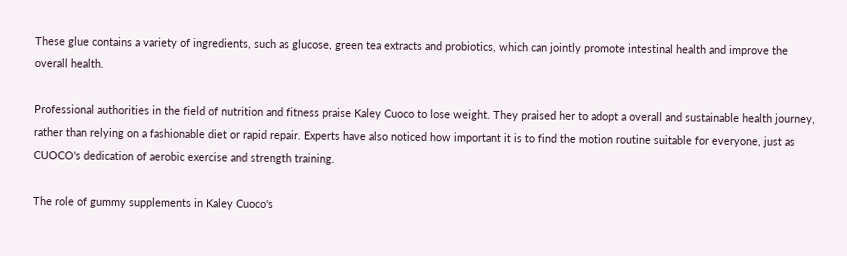These glue contains a variety of ingredients, such as glucose, green tea extracts and probiotics, which can jointly promote intestinal health and improve the overall health.

Professional authorities in the field of nutrition and fitness praise Kaley Cuoco to lose weight. They praised her to adopt a overall and sustainable health journey, rather than relying on a fashionable diet or rapid repair. Experts have also noticed how important it is to find the motion routine suitable for everyone, just as CUOCO's dedication of aerobic exercise and strength training.

The role of gummy supplements in Kaley Cuoco's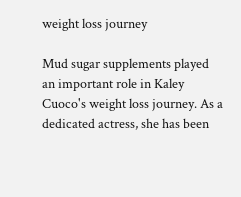weight loss journey

Mud sugar supplements played an important role in Kaley Cuoco's weight loss journey. As a dedicated actress, she has been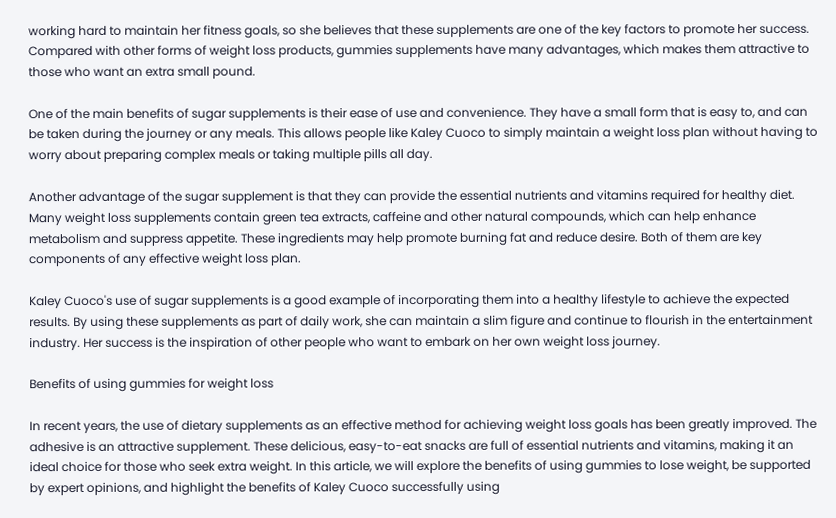working hard to maintain her fitness goals, so she believes that these supplements are one of the key factors to promote her success. Compared with other forms of weight loss products, gummies supplements have many advantages, which makes them attractive to those who want an extra small pound.

One of the main benefits of sugar supplements is their ease of use and convenience. They have a small form that is easy to, and can be taken during the journey or any meals. This allows people like Kaley Cuoco to simply maintain a weight loss plan without having to worry about preparing complex meals or taking multiple pills all day.

Another advantage of the sugar supplement is that they can provide the essential nutrients and vitamins required for healthy diet. Many weight loss supplements contain green tea extracts, caffeine and other natural compounds, which can help enhance metabolism and suppress appetite. These ingredients may help promote burning fat and reduce desire. Both of them are key components of any effective weight loss plan.

Kaley Cuoco's use of sugar supplements is a good example of incorporating them into a healthy lifestyle to achieve the expected results. By using these supplements as part of daily work, she can maintain a slim figure and continue to flourish in the entertainment industry. Her success is the inspiration of other people who want to embark on her own weight loss journey.

Benefits of using gummies for weight loss

In recent years, the use of dietary supplements as an effective method for achieving weight loss goals has been greatly improved. The adhesive is an attractive supplement. These delicious, easy-to-eat snacks are full of essential nutrients and vitamins, making it an ideal choice for those who seek extra weight. In this article, we will explore the benefits of using gummies to lose weight, be supported by expert opinions, and highlight the benefits of Kaley Cuoco successfully using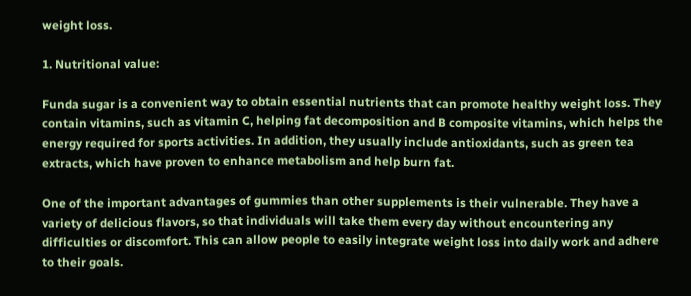weight loss.

1. Nutritional value:

Funda sugar is a convenient way to obtain essential nutrients that can promote healthy weight loss. They contain vitamins, such as vitamin C, helping fat decomposition and B composite vitamins, which helps the energy required for sports activities. In addition, they usually include antioxidants, such as green tea extracts, which have proven to enhance metabolism and help burn fat.

One of the important advantages of gummies than other supplements is their vulnerable. They have a variety of delicious flavors, so that individuals will take them every day without encountering any difficulties or discomfort. This can allow people to easily integrate weight loss into daily work and adhere to their goals.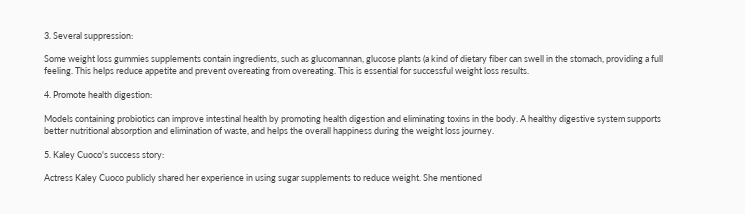3. Several suppression:

Some weight loss gummies supplements contain ingredients, such as glucomannan, glucose plants (a kind of dietary fiber can swell in the stomach, providing a full feeling. This helps reduce appetite and prevent overeating from overeating. This is essential for successful weight loss results.

4. Promote health digestion:

Models containing probiotics can improve intestinal health by promoting health digestion and eliminating toxins in the body. A healthy digestive system supports better nutritional absorption and elimination of waste, and helps the overall happiness during the weight loss journey.

5. Kaley Cuoco's success story:

Actress Kaley Cuoco publicly shared her experience in using sugar supplements to reduce weight. She mentioned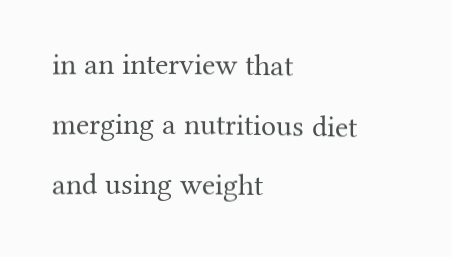in an interview that merging a nutritious diet and using weight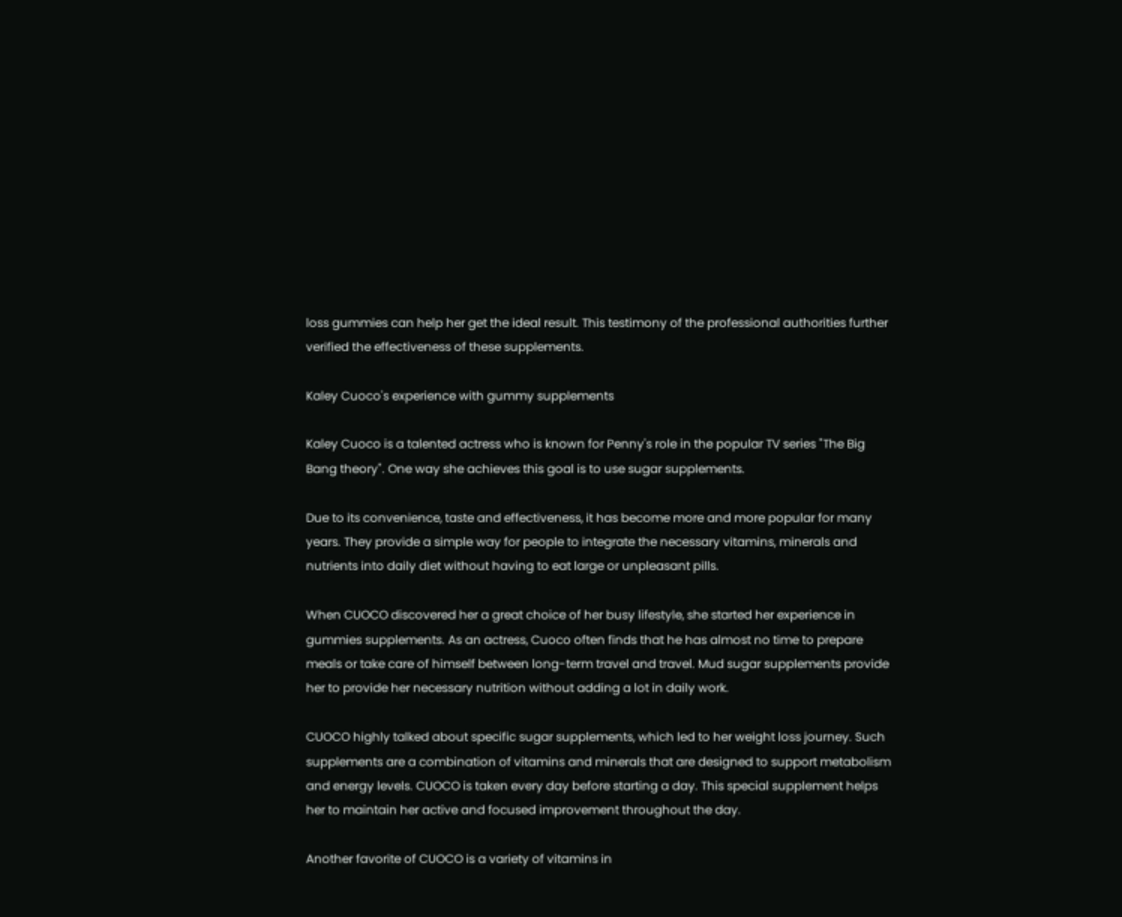loss gummies can help her get the ideal result. This testimony of the professional authorities further verified the effectiveness of these supplements.

Kaley Cuoco's experience with gummy supplements

Kaley Cuoco is a talented actress who is known for Penny's role in the popular TV series "The Big Bang theory". One way she achieves this goal is to use sugar supplements.

Due to its convenience, taste and effectiveness, it has become more and more popular for many years. They provide a simple way for people to integrate the necessary vitamins, minerals and nutrients into daily diet without having to eat large or unpleasant pills.

When CUOCO discovered her a great choice of her busy lifestyle, she started her experience in gummies supplements. As an actress, Cuoco often finds that he has almost no time to prepare meals or take care of himself between long-term travel and travel. Mud sugar supplements provide her to provide her necessary nutrition without adding a lot in daily work.

CUOCO highly talked about specific sugar supplements, which led to her weight loss journey. Such supplements are a combination of vitamins and minerals that are designed to support metabolism and energy levels. CUOCO is taken every day before starting a day. This special supplement helps her to maintain her active and focused improvement throughout the day.

Another favorite of CUOCO is a variety of vitamins in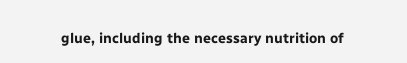glue, including the necessary nutrition of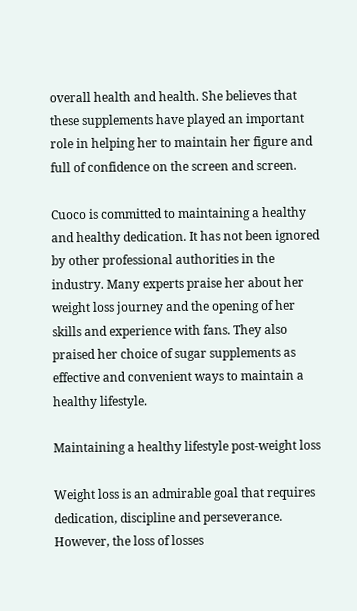overall health and health. She believes that these supplements have played an important role in helping her to maintain her figure and full of confidence on the screen and screen.

Cuoco is committed to maintaining a healthy and healthy dedication. It has not been ignored by other professional authorities in the industry. Many experts praise her about her weight loss journey and the opening of her skills and experience with fans. They also praised her choice of sugar supplements as effective and convenient ways to maintain a healthy lifestyle.

Maintaining a healthy lifestyle post-weight loss

Weight loss is an admirable goal that requires dedication, discipline and perseverance. However, the loss of losses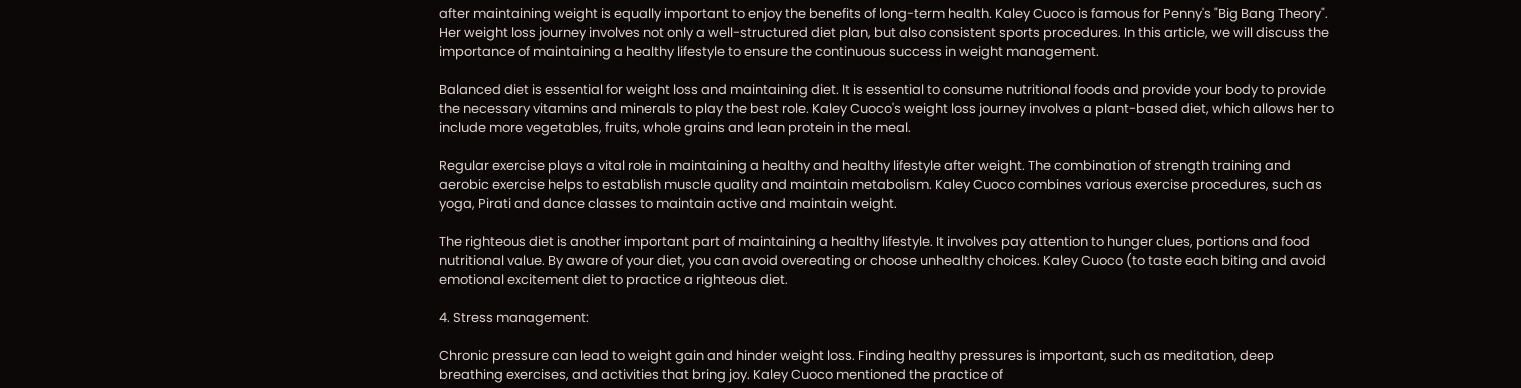after maintaining weight is equally important to enjoy the benefits of long-term health. Kaley Cuoco is famous for Penny's "Big Bang Theory". Her weight loss journey involves not only a well-structured diet plan, but also consistent sports procedures. In this article, we will discuss the importance of maintaining a healthy lifestyle to ensure the continuous success in weight management.

Balanced diet is essential for weight loss and maintaining diet. It is essential to consume nutritional foods and provide your body to provide the necessary vitamins and minerals to play the best role. Kaley Cuoco's weight loss journey involves a plant-based diet, which allows her to include more vegetables, fruits, whole grains and lean protein in the meal.

Regular exercise plays a vital role in maintaining a healthy and healthy lifestyle after weight. The combination of strength training and aerobic exercise helps to establish muscle quality and maintain metabolism. Kaley Cuoco combines various exercise procedures, such as yoga, Pirati and dance classes to maintain active and maintain weight.

The righteous diet is another important part of maintaining a healthy lifestyle. It involves pay attention to hunger clues, portions and food nutritional value. By aware of your diet, you can avoid overeating or choose unhealthy choices. Kaley Cuoco (to taste each biting and avoid emotional excitement diet to practice a righteous diet.

4. Stress management:

Chronic pressure can lead to weight gain and hinder weight loss. Finding healthy pressures is important, such as meditation, deep breathing exercises, and activities that bring joy. Kaley Cuoco mentioned the practice of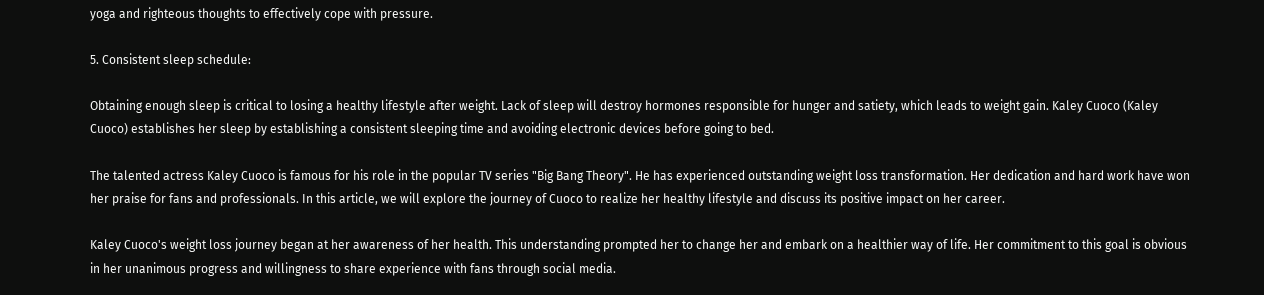yoga and righteous thoughts to effectively cope with pressure.

5. Consistent sleep schedule:

Obtaining enough sleep is critical to losing a healthy lifestyle after weight. Lack of sleep will destroy hormones responsible for hunger and satiety, which leads to weight gain. Kaley Cuoco (Kaley Cuoco) establishes her sleep by establishing a consistent sleeping time and avoiding electronic devices before going to bed.

The talented actress Kaley Cuoco is famous for his role in the popular TV series "Big Bang Theory". He has experienced outstanding weight loss transformation. Her dedication and hard work have won her praise for fans and professionals. In this article, we will explore the journey of Cuoco to realize her healthy lifestyle and discuss its positive impact on her career.

Kaley Cuoco's weight loss journey began at her awareness of her health. This understanding prompted her to change her and embark on a healthier way of life. Her commitment to this goal is obvious in her unanimous progress and willingness to share experience with fans through social media.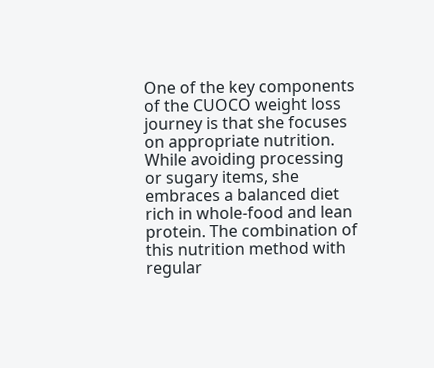One of the key components of the CUOCO weight loss journey is that she focuses on appropriate nutrition. While avoiding processing or sugary items, she embraces a balanced diet rich in whole-food and lean protein. The combination of this nutrition method with regular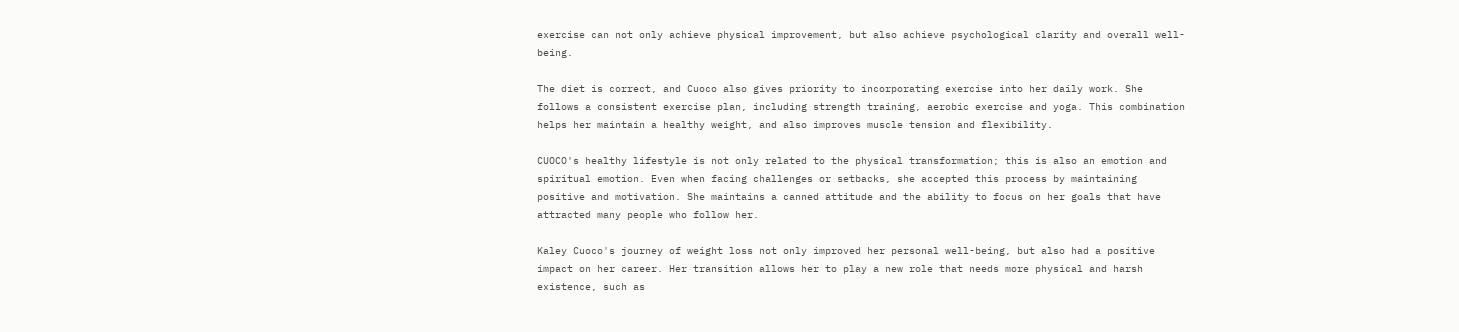exercise can not only achieve physical improvement, but also achieve psychological clarity and overall well-being.

The diet is correct, and Cuoco also gives priority to incorporating exercise into her daily work. She follows a consistent exercise plan, including strength training, aerobic exercise and yoga. This combination helps her maintain a healthy weight, and also improves muscle tension and flexibility.

CUOCO's healthy lifestyle is not only related to the physical transformation; this is also an emotion and spiritual emotion. Even when facing challenges or setbacks, she accepted this process by maintaining positive and motivation. She maintains a canned attitude and the ability to focus on her goals that have attracted many people who follow her.

Kaley Cuoco's journey of weight loss not only improved her personal well-being, but also had a positive impact on her career. Her transition allows her to play a new role that needs more physical and harsh existence, such as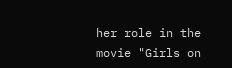her role in the movie "Girls on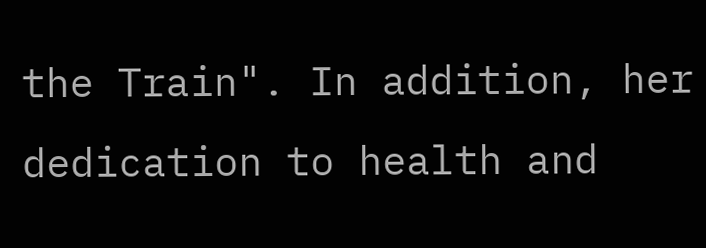the Train". In addition, her dedication to health and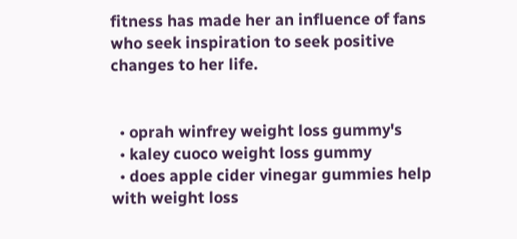fitness has made her an influence of fans who seek inspiration to seek positive changes to her life.


  • oprah winfrey weight loss gummy's
  • kaley cuoco weight loss gummy
  • does apple cider vinegar gummies help with weight loss